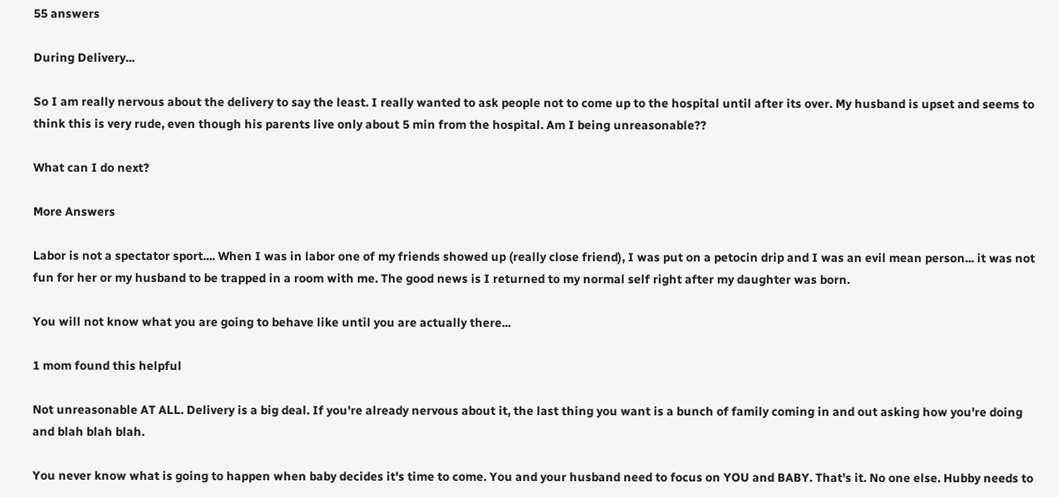55 answers

During Delivery...

So I am really nervous about the delivery to say the least. I really wanted to ask people not to come up to the hospital until after its over. My husband is upset and seems to think this is very rude, even though his parents live only about 5 min from the hospital. Am I being unreasonable??

What can I do next?

More Answers

Labor is not a spectator sport.... When I was in labor one of my friends showed up (really close friend), I was put on a petocin drip and I was an evil mean person... it was not fun for her or my husband to be trapped in a room with me. The good news is I returned to my normal self right after my daughter was born.

You will not know what you are going to behave like until you are actually there...

1 mom found this helpful

Not unreasonable AT ALL. Delivery is a big deal. If you're already nervous about it, the last thing you want is a bunch of family coming in and out asking how you're doing and blah blah blah.

You never know what is going to happen when baby decides it's time to come. You and your husband need to focus on YOU and BABY. That's it. No one else. Hubby needs to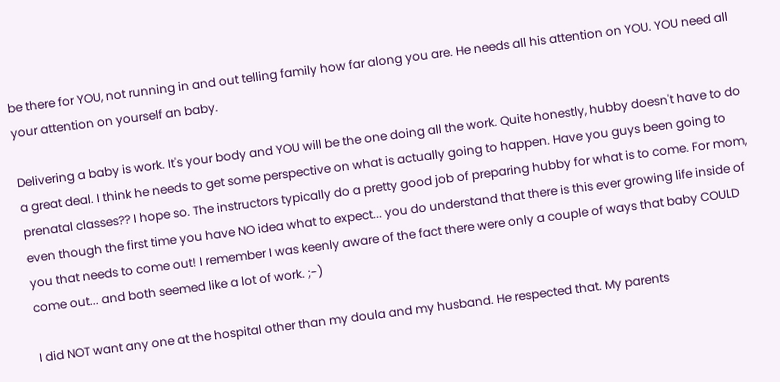be there for YOU, not running in and out telling family how far along you are. He needs all his attention on YOU. YOU need all your attention on yourself an baby.

Delivering a baby is work. It's your body and YOU will be the one doing all the work. Quite honestly, hubby doesn't have to do a great deal. I think he needs to get some perspective on what is actually going to happen. Have you guys been going to prenatal classes?? I hope so. The instructors typically do a pretty good job of preparing hubby for what is to come. For mom, even though the first time you have NO idea what to expect... you do understand that there is this ever growing life inside of you that needs to come out! I remember I was keenly aware of the fact there were only a couple of ways that baby COULD come out... and both seemed like a lot of work. ;-)

I did NOT want any one at the hospital other than my doula and my husband. He respected that. My parents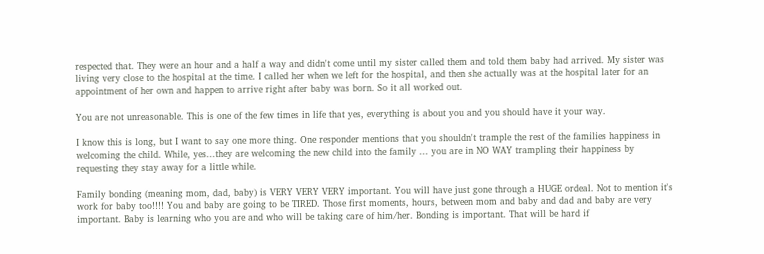respected that. They were an hour and a half a way and didn't come until my sister called them and told them baby had arrived. My sister was living very close to the hospital at the time. I called her when we left for the hospital, and then she actually was at the hospital later for an appointment of her own and happen to arrive right after baby was born. So it all worked out.

You are not unreasonable. This is one of the few times in life that yes, everything is about you and you should have it your way.

I know this is long, but I want to say one more thing. One responder mentions that you shouldn't trample the rest of the families happiness in welcoming the child. While, yes...they are welcoming the new child into the family ... you are in NO WAY trampling their happiness by requesting they stay away for a little while.

Family bonding (meaning mom, dad, baby) is VERY VERY VERY important. You will have just gone through a HUGE ordeal. Not to mention it's work for baby too!!!! You and baby are going to be TIRED. Those first moments, hours, between mom and baby and dad and baby are very important. Baby is learning who you are and who will be taking care of him/her. Bonding is important. That will be hard if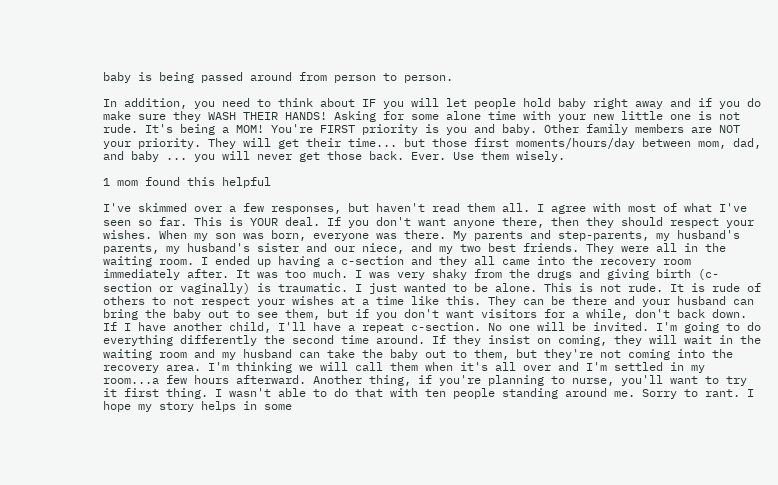baby is being passed around from person to person.

In addition, you need to think about IF you will let people hold baby right away and if you do make sure they WASH THEIR HANDS! Asking for some alone time with your new little one is not rude. It's being a MOM! You're FIRST priority is you and baby. Other family members are NOT your priority. They will get their time... but those first moments/hours/day between mom, dad, and baby ... you will never get those back. Ever. Use them wisely.

1 mom found this helpful

I've skimmed over a few responses, but haven't read them all. I agree with most of what I've seen so far. This is YOUR deal. If you don't want anyone there, then they should respect your wishes. When my son was born, everyone was there. My parents and step-parents, my husband's parents, my husband's sister and our niece, and my two best friends. They were all in the waiting room. I ended up having a c-section and they all came into the recovery room immediately after. It was too much. I was very shaky from the drugs and giving birth (c-section or vaginally) is traumatic. I just wanted to be alone. This is not rude. It is rude of others to not respect your wishes at a time like this. They can be there and your husband can bring the baby out to see them, but if you don't want visitors for a while, don't back down. If I have another child, I'll have a repeat c-section. No one will be invited. I'm going to do everything differently the second time around. If they insist on coming, they will wait in the waiting room and my husband can take the baby out to them, but they're not coming into the recovery area. I'm thinking we will call them when it's all over and I'm settled in my room...a few hours afterward. Another thing, if you're planning to nurse, you'll want to try it first thing. I wasn't able to do that with ten people standing around me. Sorry to rant. I hope my story helps in some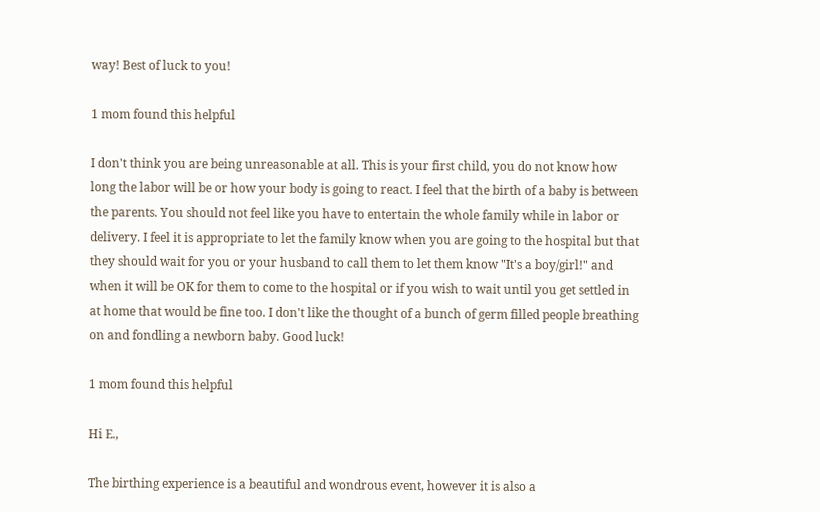way! Best of luck to you!

1 mom found this helpful

I don't think you are being unreasonable at all. This is your first child, you do not know how long the labor will be or how your body is going to react. I feel that the birth of a baby is between the parents. You should not feel like you have to entertain the whole family while in labor or delivery. I feel it is appropriate to let the family know when you are going to the hospital but that they should wait for you or your husband to call them to let them know "It's a boy/girl!" and when it will be OK for them to come to the hospital or if you wish to wait until you get settled in at home that would be fine too. I don't like the thought of a bunch of germ filled people breathing on and fondling a newborn baby. Good luck!

1 mom found this helpful

Hi E.,

The birthing experience is a beautiful and wondrous event, however it is also a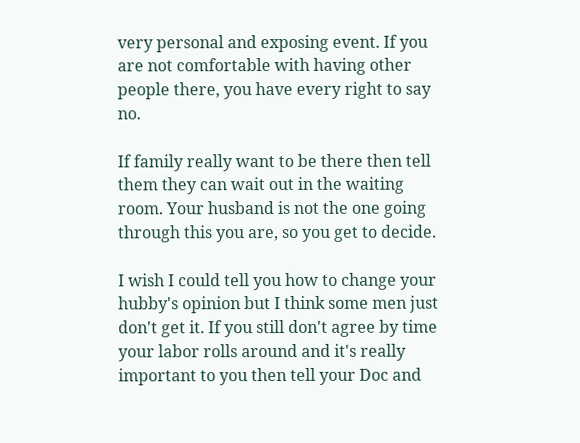very personal and exposing event. If you are not comfortable with having other people there, you have every right to say no.

If family really want to be there then tell them they can wait out in the waiting room. Your husband is not the one going through this you are, so you get to decide.

I wish I could tell you how to change your hubby's opinion but I think some men just don't get it. If you still don't agree by time your labor rolls around and it's really important to you then tell your Doc and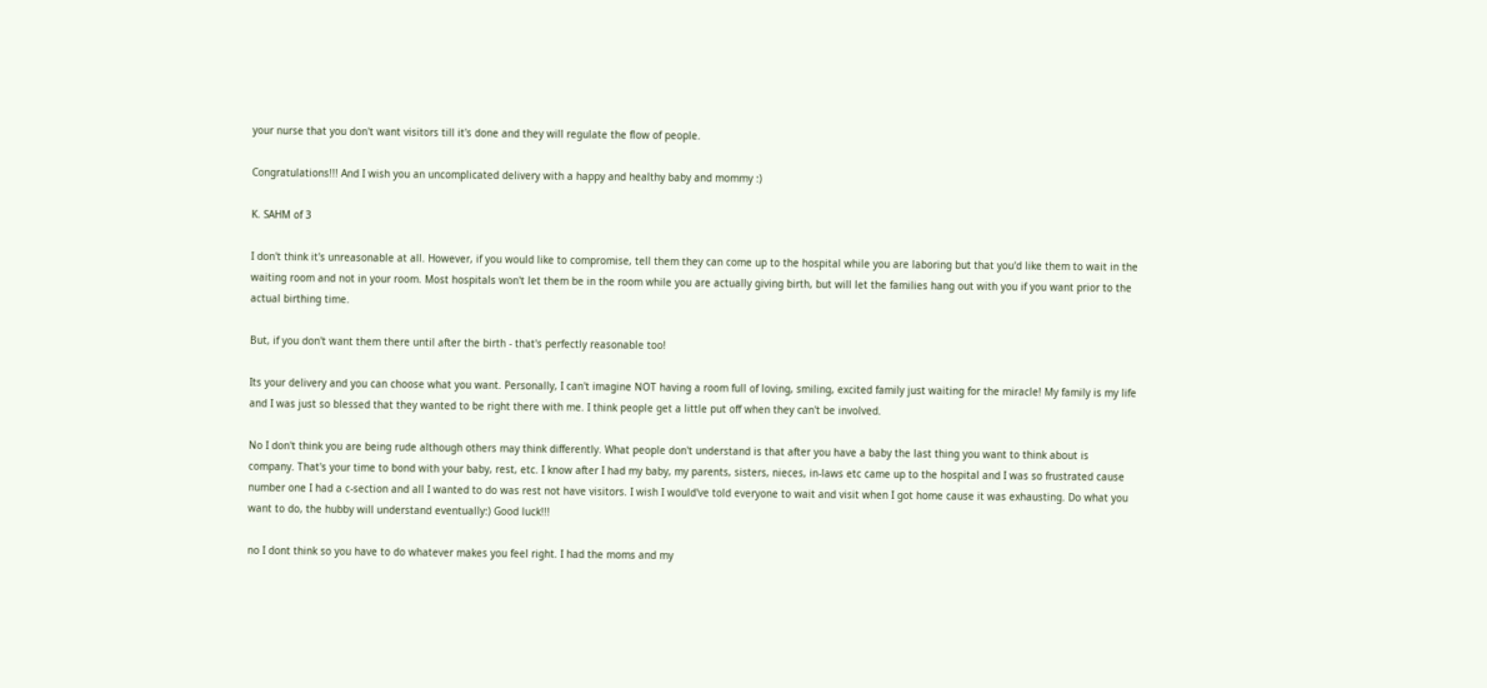your nurse that you don't want visitors till it's done and they will regulate the flow of people.

Congratulations!!! And I wish you an uncomplicated delivery with a happy and healthy baby and mommy :)

K. SAHM of 3

I don't think it's unreasonable at all. However, if you would like to compromise, tell them they can come up to the hospital while you are laboring but that you'd like them to wait in the waiting room and not in your room. Most hospitals won't let them be in the room while you are actually giving birth, but will let the families hang out with you if you want prior to the actual birthing time.

But, if you don't want them there until after the birth - that's perfectly reasonable too!

Its your delivery and you can choose what you want. Personally, I can't imagine NOT having a room full of loving, smiling, excited family just waiting for the miracle! My family is my life and I was just so blessed that they wanted to be right there with me. I think people get a little put off when they can't be involved.

No I don't think you are being rude although others may think differently. What people don't understand is that after you have a baby the last thing you want to think about is company. That's your time to bond with your baby, rest, etc. I know after I had my baby, my parents, sisters, nieces, in-laws etc came up to the hospital and I was so frustrated cause number one I had a c-section and all I wanted to do was rest not have visitors. I wish I would've told everyone to wait and visit when I got home cause it was exhausting. Do what you want to do, the hubby will understand eventually:) Good luck!!!

no I dont think so you have to do whatever makes you feel right. I had the moms and my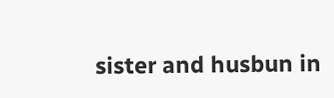sister and husbun in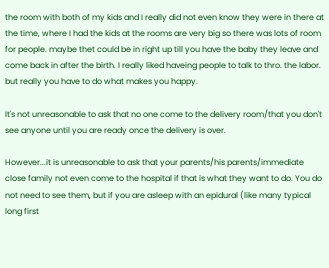the room with both of my kids and I really did not even know they were in there at the time, where I had the kids at the rooms are very big so there was lots of room for people. maybe thet could be in right up till you have the baby they leave and come back in after the birth. I really liked haveing people to talk to thro. the labor. but really you have to do what makes you happy.

It's not unreasonable to ask that no one come to the delivery room/that you don't see anyone until you are ready once the delivery is over.

However...it is unreasonable to ask that your parents/his parents/immediate close family not even come to the hospital if that is what they want to do. You do not need to see them, but if you are asleep with an epidural (like many typical long first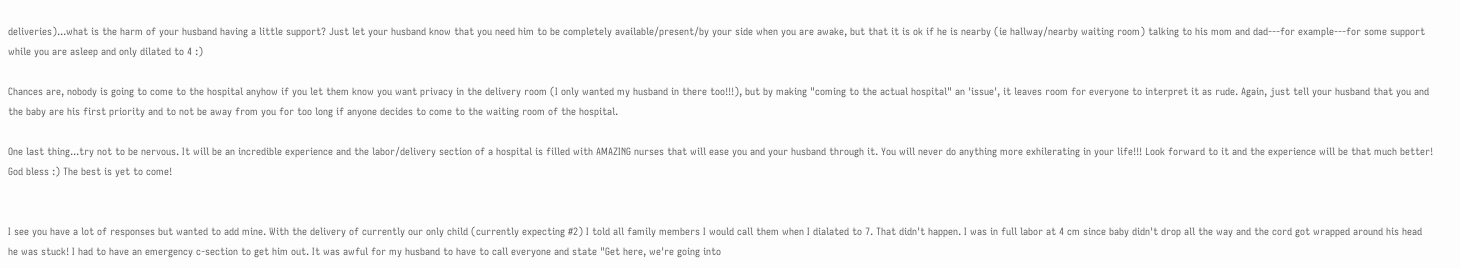deliveries)...what is the harm of your husband having a little support? Just let your husband know that you need him to be completely available/present/by your side when you are awake, but that it is ok if he is nearby (ie hallway/nearby waiting room) talking to his mom and dad---for example---for some support while you are asleep and only dilated to 4 :)

Chances are, nobody is going to come to the hospital anyhow if you let them know you want privacy in the delivery room (I only wanted my husband in there too!!!), but by making "coming to the actual hospital" an 'issue', it leaves room for everyone to interpret it as rude. Again, just tell your husband that you and the baby are his first priority and to not be away from you for too long if anyone decides to come to the waiting room of the hospital.

One last thing...try not to be nervous. It will be an incredible experience and the labor/delivery section of a hospital is filled with AMAZING nurses that will ease you and your husband through it. You will never do anything more exhilerating in your life!!! Look forward to it and the experience will be that much better! God bless :) The best is yet to come!


I see you have a lot of responses but wanted to add mine. With the delivery of currently our only child (currently expecting #2) I told all family members I would call them when I dialated to 7. That didn't happen. I was in full labor at 4 cm since baby didn't drop all the way and the cord got wrapped around his head he was stuck! I had to have an emergency c-section to get him out. It was awful for my husband to have to call everyone and state "Get here, we're going into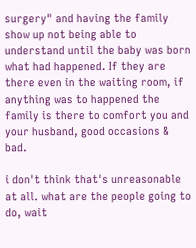surgery" and having the family show up not being able to understand until the baby was born what had happened. If they are there even in the waiting room, if anything was to happened the family is there to comfort you and your husband, good occasions & bad.

i don't think that's unreasonable at all. what are the people going to do, wait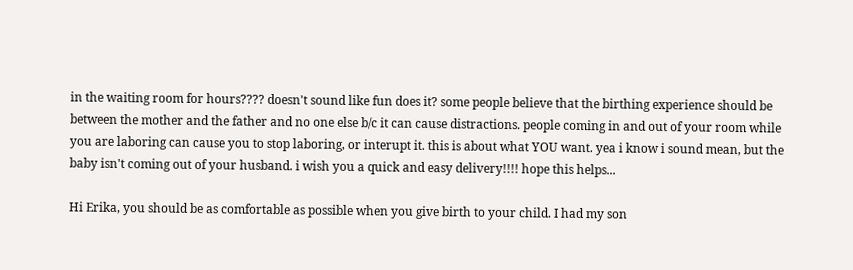in the waiting room for hours???? doesn't sound like fun does it? some people believe that the birthing experience should be between the mother and the father and no one else b/c it can cause distractions. people coming in and out of your room while you are laboring can cause you to stop laboring, or interupt it. this is about what YOU want. yea i know i sound mean, but the baby isn't coming out of your husband. i wish you a quick and easy delivery!!!! hope this helps...

Hi Erika, you should be as comfortable as possible when you give birth to your child. I had my son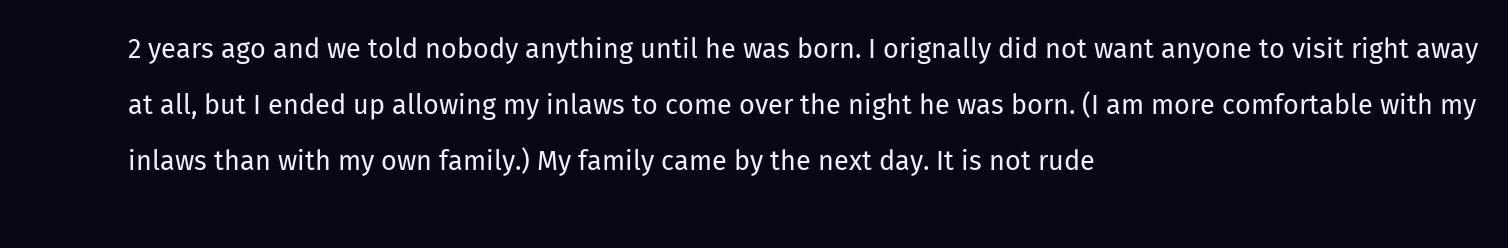2 years ago and we told nobody anything until he was born. I orignally did not want anyone to visit right away at all, but I ended up allowing my inlaws to come over the night he was born. (I am more comfortable with my inlaws than with my own family.) My family came by the next day. It is not rude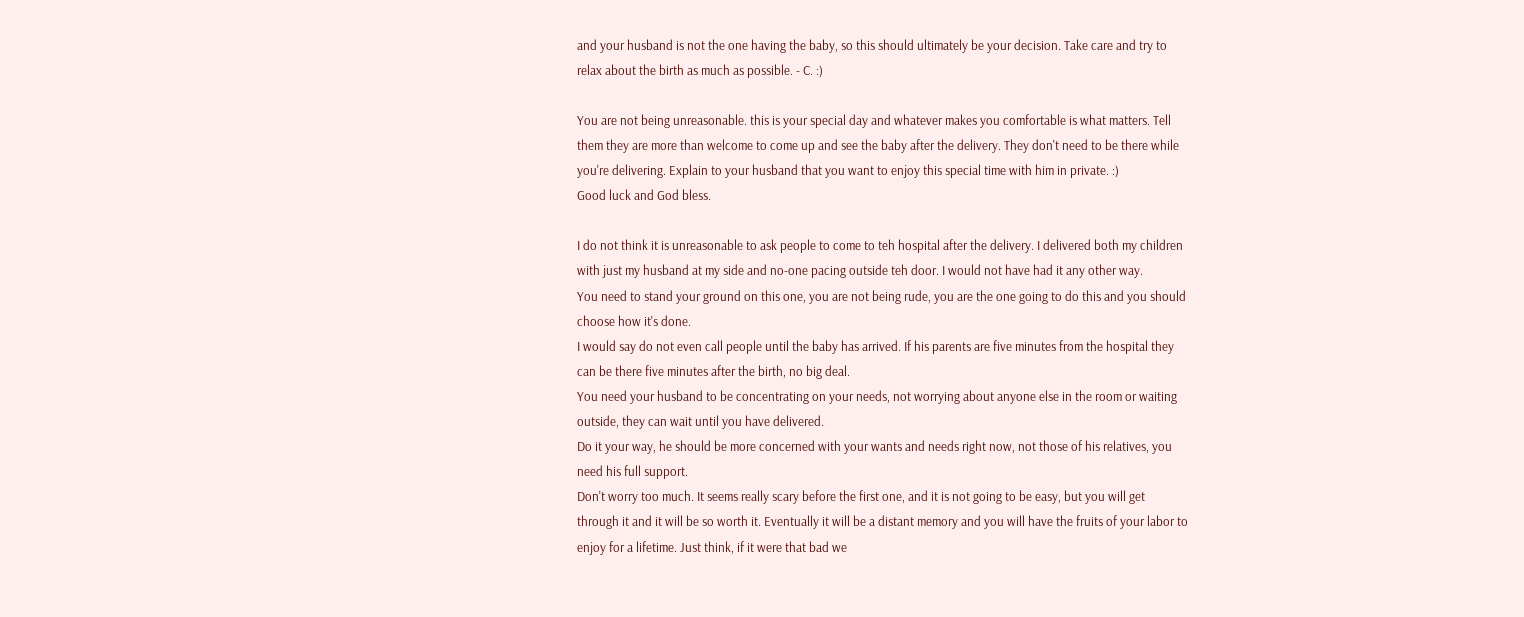and your husband is not the one having the baby, so this should ultimately be your decision. Take care and try to relax about the birth as much as possible. - C. :)

You are not being unreasonable. this is your special day and whatever makes you comfortable is what matters. Tell them they are more than welcome to come up and see the baby after the delivery. They don't need to be there while you're delivering. Explain to your husband that you want to enjoy this special time with him in private. :)
Good luck and God bless.

I do not think it is unreasonable to ask people to come to teh hospital after the delivery. I delivered both my children with just my husband at my side and no-one pacing outside teh door. I would not have had it any other way.
You need to stand your ground on this one, you are not being rude, you are the one going to do this and you should choose how it's done.
I would say do not even call people until the baby has arrived. If his parents are five minutes from the hospital they can be there five minutes after the birth, no big deal.
You need your husband to be concentrating on your needs, not worrying about anyone else in the room or waiting outside, they can wait until you have delivered.
Do it your way, he should be more concerned with your wants and needs right now, not those of his relatives, you need his full support.
Don't worry too much. It seems really scary before the first one, and it is not going to be easy, but you will get through it and it will be so worth it. Eventually it will be a distant memory and you will have the fruits of your labor to enjoy for a lifetime. Just think, if it were that bad we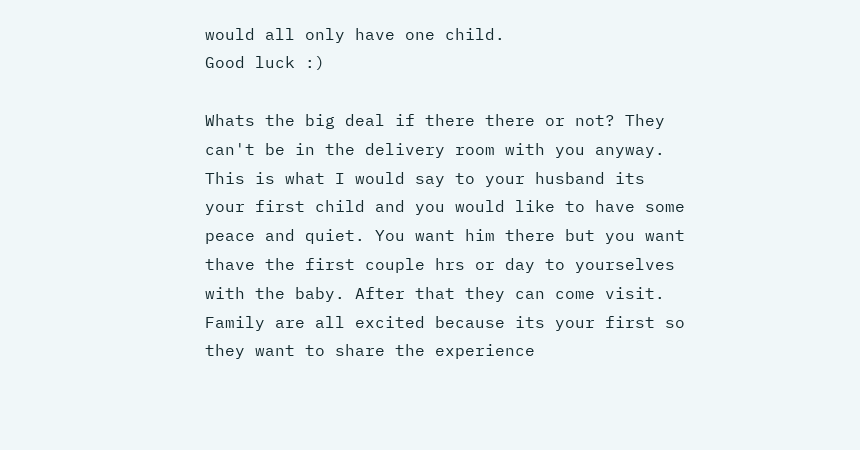would all only have one child.
Good luck :)

Whats the big deal if there there or not? They can't be in the delivery room with you anyway. This is what I would say to your husband its your first child and you would like to have some peace and quiet. You want him there but you want thave the first couple hrs or day to yourselves with the baby. After that they can come visit. Family are all excited because its your first so they want to share the experience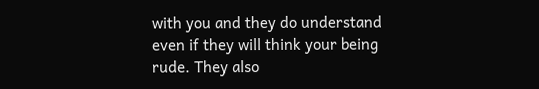with you and they do understand even if they will think your being rude. They also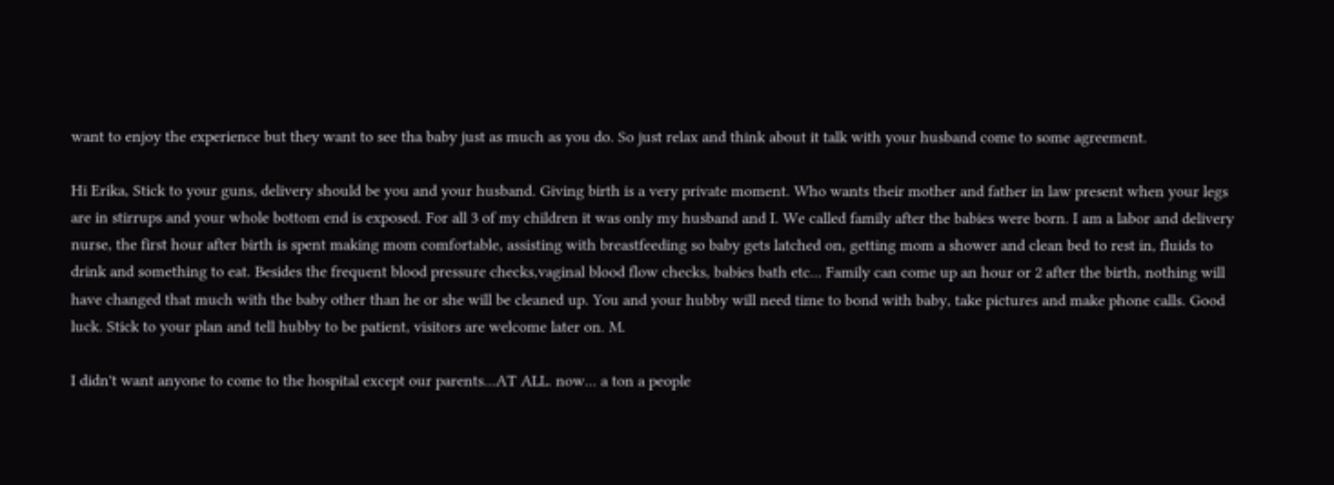want to enjoy the experience but they want to see tha baby just as much as you do. So just relax and think about it talk with your husband come to some agreement.

Hi Erika, Stick to your guns, delivery should be you and your husband. Giving birth is a very private moment. Who wants their mother and father in law present when your legs are in stirrups and your whole bottom end is exposed. For all 3 of my children it was only my husband and I. We called family after the babies were born. I am a labor and delivery nurse, the first hour after birth is spent making mom comfortable, assisting with breastfeeding so baby gets latched on, getting mom a shower and clean bed to rest in, fluids to drink and something to eat. Besides the frequent blood pressure checks,vaginal blood flow checks, babies bath etc... Family can come up an hour or 2 after the birth, nothing will have changed that much with the baby other than he or she will be cleaned up. You and your hubby will need time to bond with baby, take pictures and make phone calls. Good luck. Stick to your plan and tell hubby to be patient, visitors are welcome later on. M.

I didn't want anyone to come to the hospital except our parents...AT ALL. now... a ton a people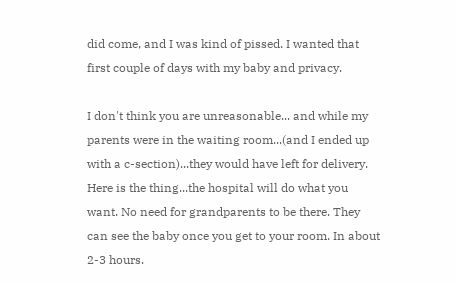did come, and I was kind of pissed. I wanted that first couple of days with my baby and privacy.

I don't think you are unreasonable... and while my parents were in the waiting room...(and I ended up with a c-section)...they would have left for delivery. Here is the thing...the hospital will do what you want. No need for grandparents to be there. They can see the baby once you get to your room. In about 2-3 hours.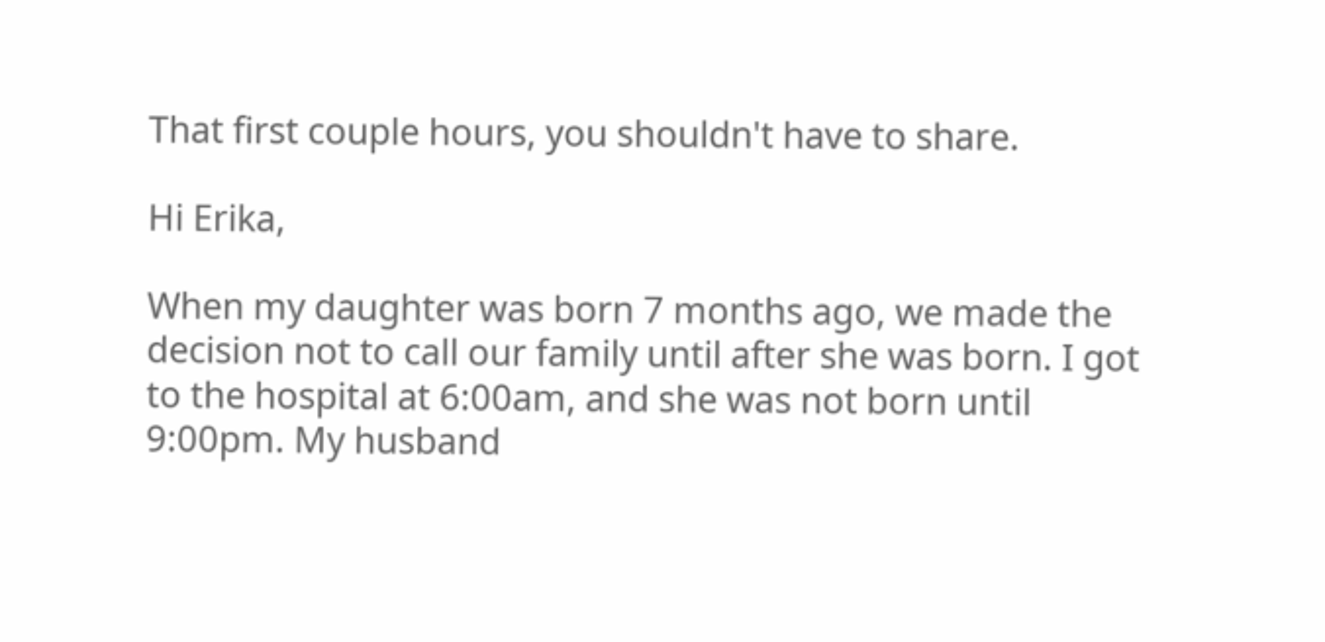That first couple hours, you shouldn't have to share.

Hi Erika,

When my daughter was born 7 months ago, we made the decision not to call our family until after she was born. I got to the hospital at 6:00am, and she was not born until 9:00pm. My husband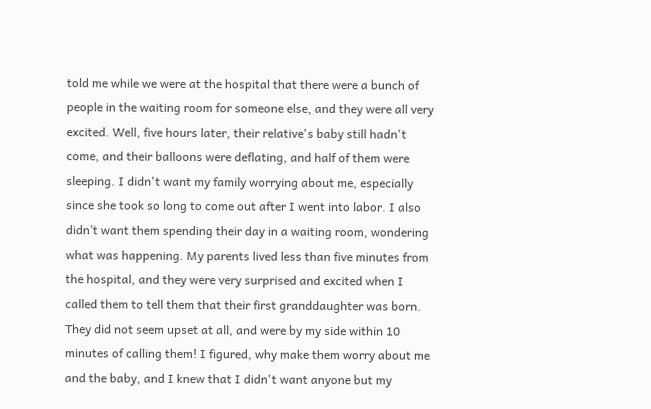told me while we were at the hospital that there were a bunch of people in the waiting room for someone else, and they were all very excited. Well, five hours later, their relative's baby still hadn't come, and their balloons were deflating, and half of them were sleeping. I didn't want my family worrying about me, especially since she took so long to come out after I went into labor. I also didn’t want them spending their day in a waiting room, wondering what was happening. My parents lived less than five minutes from the hospital, and they were very surprised and excited when I called them to tell them that their first granddaughter was born. They did not seem upset at all, and were by my side within 10 minutes of calling them! I figured, why make them worry about me and the baby, and I knew that I didn't want anyone but my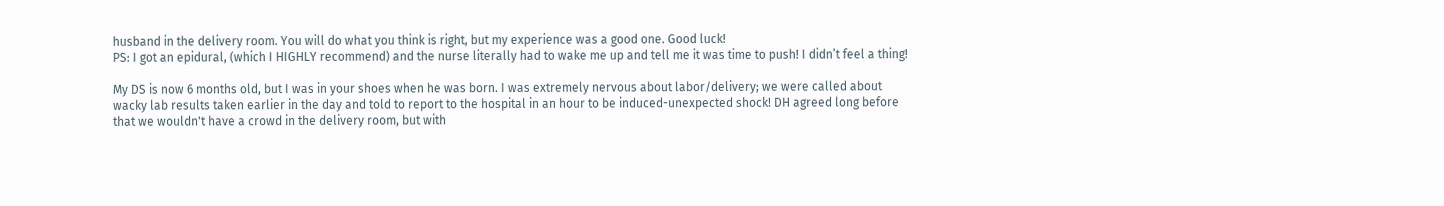husband in the delivery room. You will do what you think is right, but my experience was a good one. Good luck!
PS: I got an epidural, (which I HIGHLY recommend) and the nurse literally had to wake me up and tell me it was time to push! I didn’t feel a thing!

My DS is now 6 months old, but I was in your shoes when he was born. I was extremely nervous about labor/delivery; we were called about wacky lab results taken earlier in the day and told to report to the hospital in an hour to be induced-unexpected shock! DH agreed long before that we wouldn't have a crowd in the delivery room, but with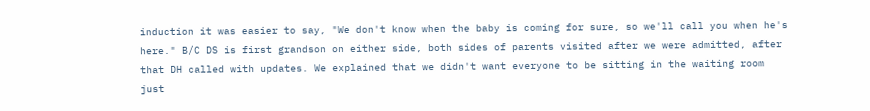induction it was easier to say, "We don't know when the baby is coming for sure, so we'll call you when he's here." B/C DS is first grandson on either side, both sides of parents visited after we were admitted, after that DH called with updates. We explained that we didn't want everyone to be sitting in the waiting room just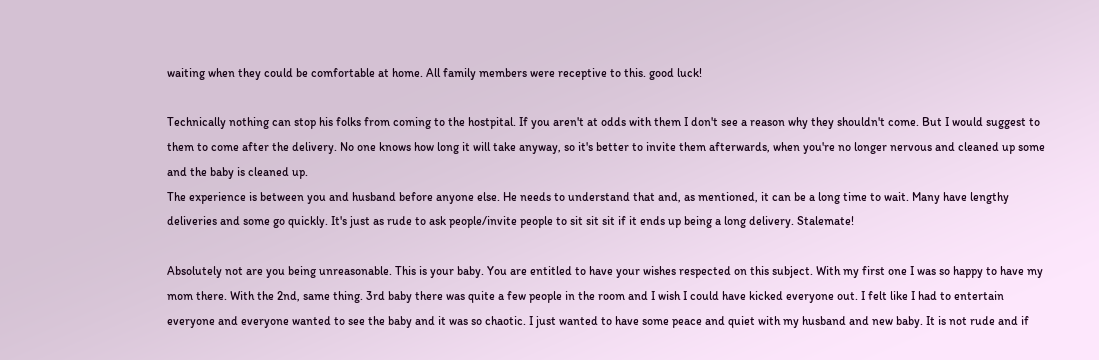waiting when they could be comfortable at home. All family members were receptive to this. good luck!

Technically nothing can stop his folks from coming to the hostpital. If you aren't at odds with them I don't see a reason why they shouldn't come. But I would suggest to them to come after the delivery. No one knows how long it will take anyway, so it's better to invite them afterwards, when you're no longer nervous and cleaned up some and the baby is cleaned up.
The experience is between you and husband before anyone else. He needs to understand that and, as mentioned, it can be a long time to wait. Many have lengthy deliveries and some go quickly. It's just as rude to ask people/invite people to sit sit sit if it ends up being a long delivery. Stalemate!

Absolutely not are you being unreasonable. This is your baby. You are entitled to have your wishes respected on this subject. With my first one I was so happy to have my mom there. With the 2nd, same thing. 3rd baby there was quite a few people in the room and I wish I could have kicked everyone out. I felt like I had to entertain everyone and everyone wanted to see the baby and it was so chaotic. I just wanted to have some peace and quiet with my husband and new baby. It is not rude and if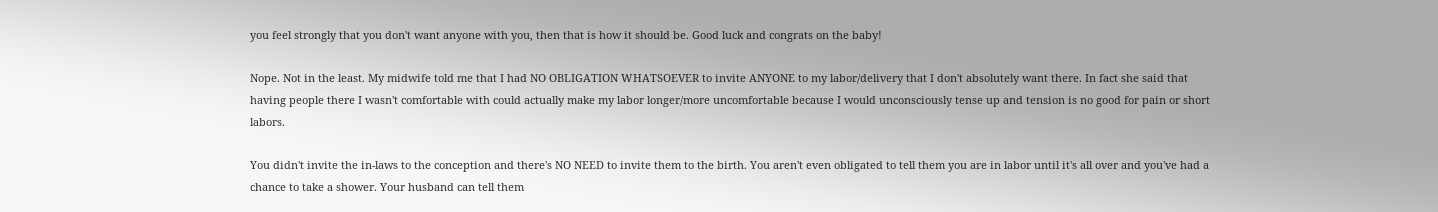you feel strongly that you don't want anyone with you, then that is how it should be. Good luck and congrats on the baby!

Nope. Not in the least. My midwife told me that I had NO OBLIGATION WHATSOEVER to invite ANYONE to my labor/delivery that I don't absolutely want there. In fact she said that having people there I wasn't comfortable with could actually make my labor longer/more uncomfortable because I would unconsciously tense up and tension is no good for pain or short labors.

You didn't invite the in-laws to the conception and there's NO NEED to invite them to the birth. You aren't even obligated to tell them you are in labor until it's all over and you've had a chance to take a shower. Your husband can tell them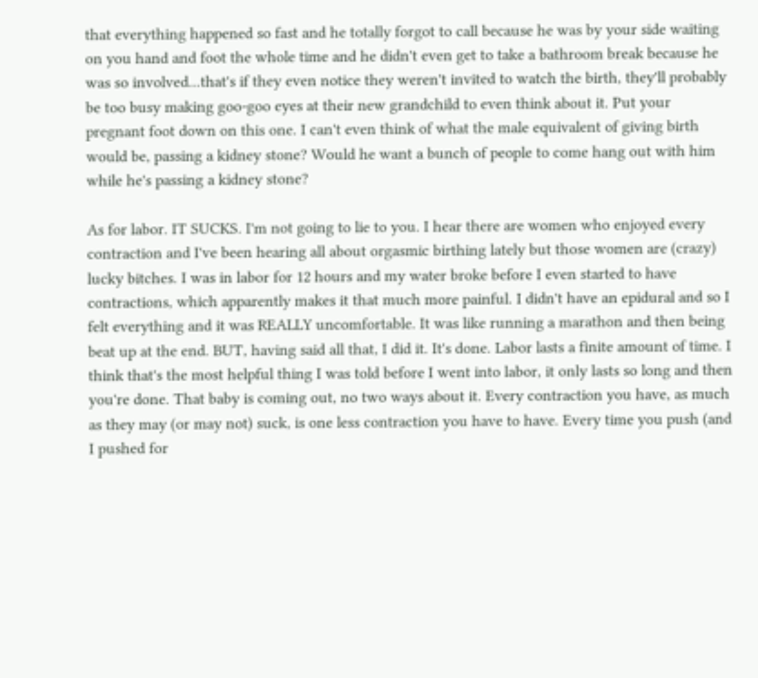that everything happened so fast and he totally forgot to call because he was by your side waiting on you hand and foot the whole time and he didn't even get to take a bathroom break because he was so involved...that's if they even notice they weren't invited to watch the birth, they'll probably be too busy making goo-goo eyes at their new grandchild to even think about it. Put your pregnant foot down on this one. I can't even think of what the male equivalent of giving birth would be, passing a kidney stone? Would he want a bunch of people to come hang out with him while he's passing a kidney stone?

As for labor. IT SUCKS. I'm not going to lie to you. I hear there are women who enjoyed every contraction and I've been hearing all about orgasmic birthing lately but those women are (crazy) lucky bitches. I was in labor for 12 hours and my water broke before I even started to have contractions, which apparently makes it that much more painful. I didn't have an epidural and so I felt everything and it was REALLY uncomfortable. It was like running a marathon and then being beat up at the end. BUT, having said all that, I did it. It's done. Labor lasts a finite amount of time. I think that's the most helpful thing I was told before I went into labor, it only lasts so long and then you're done. That baby is coming out, no two ways about it. Every contraction you have, as much as they may (or may not) suck, is one less contraction you have to have. Every time you push (and I pushed for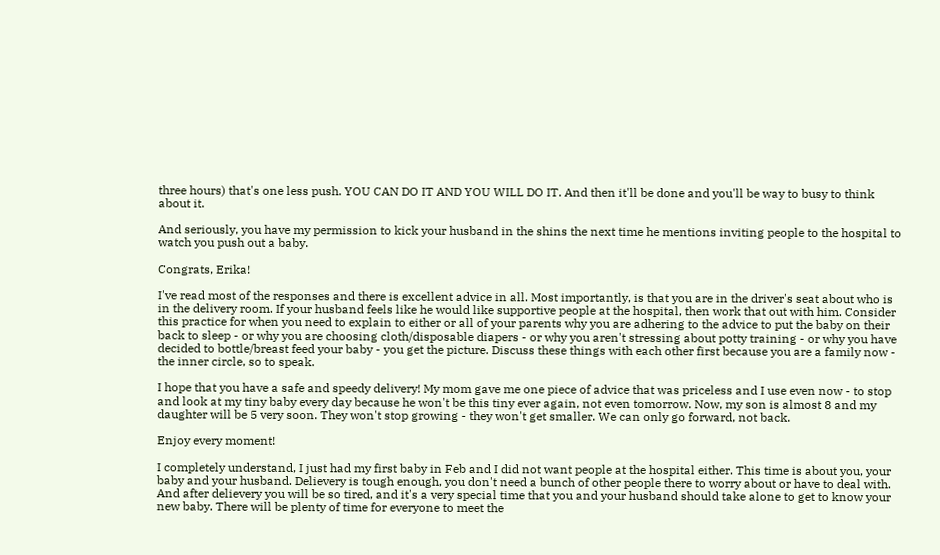three hours) that's one less push. YOU CAN DO IT AND YOU WILL DO IT. And then it'll be done and you'll be way to busy to think about it.

And seriously, you have my permission to kick your husband in the shins the next time he mentions inviting people to the hospital to watch you push out a baby.

Congrats, Erika!

I've read most of the responses and there is excellent advice in all. Most importantly, is that you are in the driver's seat about who is in the delivery room. If your husband feels like he would like supportive people at the hospital, then work that out with him. Consider this practice for when you need to explain to either or all of your parents why you are adhering to the advice to put the baby on their back to sleep - or why you are choosing cloth/disposable diapers - or why you aren't stressing about potty training - or why you have decided to bottle/breast feed your baby - you get the picture. Discuss these things with each other first because you are a family now - the inner circle, so to speak.

I hope that you have a safe and speedy delivery! My mom gave me one piece of advice that was priceless and I use even now - to stop and look at my tiny baby every day because he won't be this tiny ever again, not even tomorrow. Now, my son is almost 8 and my daughter will be 5 very soon. They won't stop growing - they won't get smaller. We can only go forward, not back.

Enjoy every moment!

I completely understand, I just had my first baby in Feb and I did not want people at the hospital either. This time is about you, your baby and your husband. Delievery is tough enough, you don't need a bunch of other people there to worry about or have to deal with. And after delievery you will be so tired, and it's a very special time that you and your husband should take alone to get to know your new baby. There will be plenty of time for everyone to meet the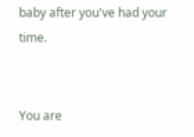baby after you've had your time.


You are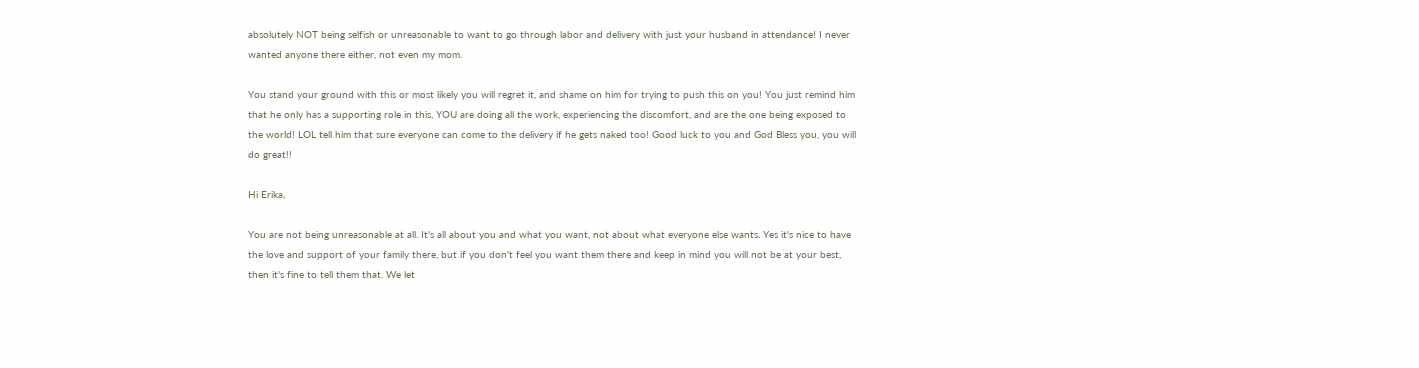absolutely NOT being selfish or unreasonable to want to go through labor and delivery with just your husband in attendance! I never wanted anyone there either, not even my mom.

You stand your ground with this or most likely you will regret it, and shame on him for trying to push this on you! You just remind him that he only has a supporting role in this, YOU are doing all the work, experiencing the discomfort, and are the one being exposed to the world! LOL tell him that sure everyone can come to the delivery if he gets naked too! Good luck to you and God Bless you, you will do great!!

Hi Erika,

You are not being unreasonable at all. It's all about you and what you want, not about what everyone else wants. Yes it's nice to have the love and support of your family there, but if you don't feel you want them there and keep in mind you will not be at your best, then it's fine to tell them that. We let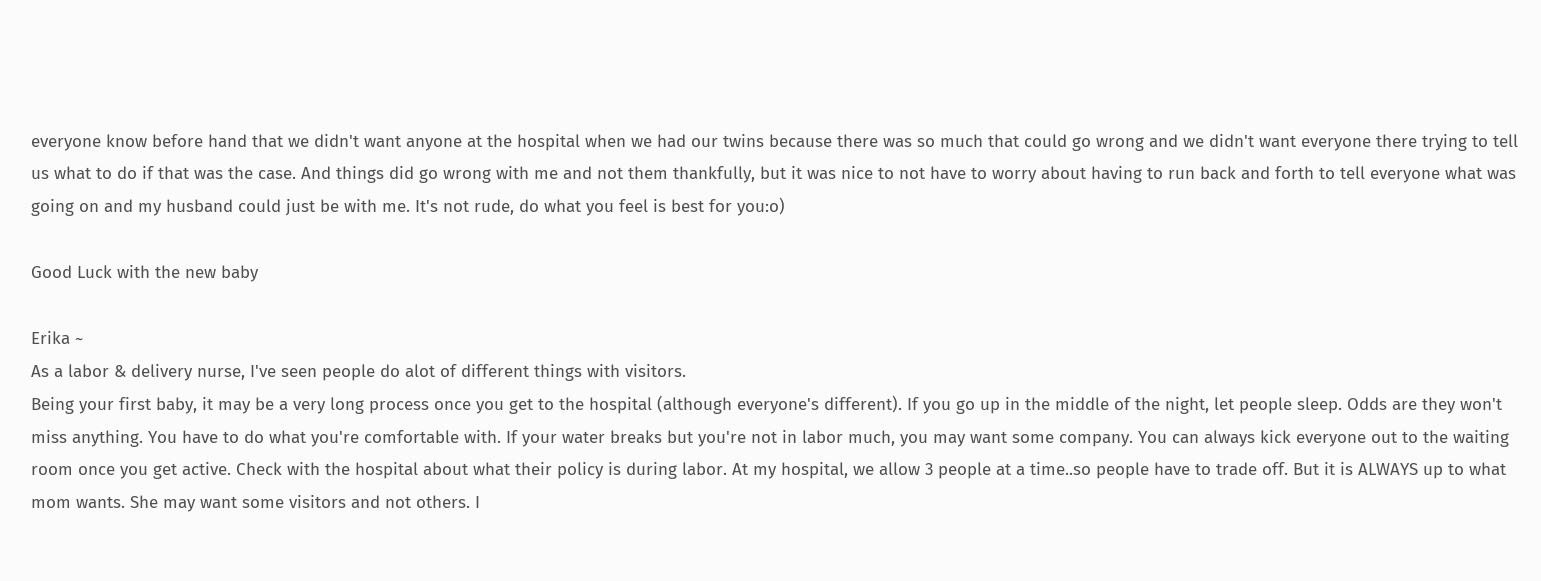everyone know before hand that we didn't want anyone at the hospital when we had our twins because there was so much that could go wrong and we didn't want everyone there trying to tell us what to do if that was the case. And things did go wrong with me and not them thankfully, but it was nice to not have to worry about having to run back and forth to tell everyone what was going on and my husband could just be with me. It's not rude, do what you feel is best for you:o)

Good Luck with the new baby

Erika ~
As a labor & delivery nurse, I've seen people do alot of different things with visitors.
Being your first baby, it may be a very long process once you get to the hospital (although everyone's different). If you go up in the middle of the night, let people sleep. Odds are they won't miss anything. You have to do what you're comfortable with. If your water breaks but you're not in labor much, you may want some company. You can always kick everyone out to the waiting room once you get active. Check with the hospital about what their policy is during labor. At my hospital, we allow 3 people at a time..so people have to trade off. But it is ALWAYS up to what mom wants. She may want some visitors and not others. I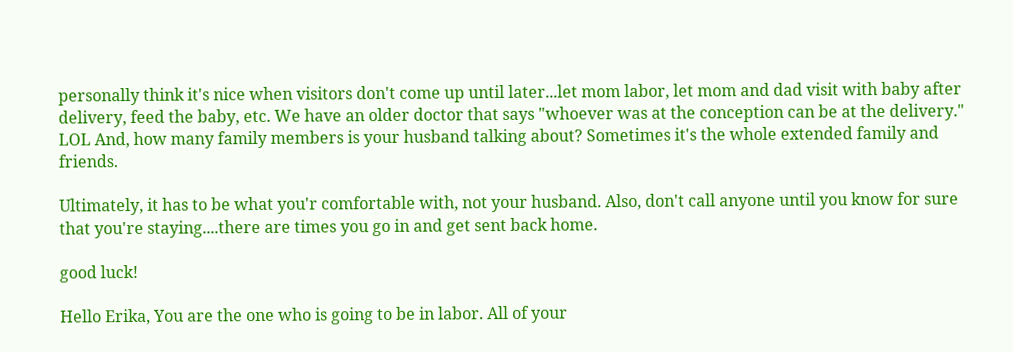personally think it's nice when visitors don't come up until later...let mom labor, let mom and dad visit with baby after delivery, feed the baby, etc. We have an older doctor that says "whoever was at the conception can be at the delivery." LOL And, how many family members is your husband talking about? Sometimes it's the whole extended family and friends.

Ultimately, it has to be what you'r comfortable with, not your husband. Also, don't call anyone until you know for sure that you're staying....there are times you go in and get sent back home.

good luck!

Hello Erika, You are the one who is going to be in labor. All of your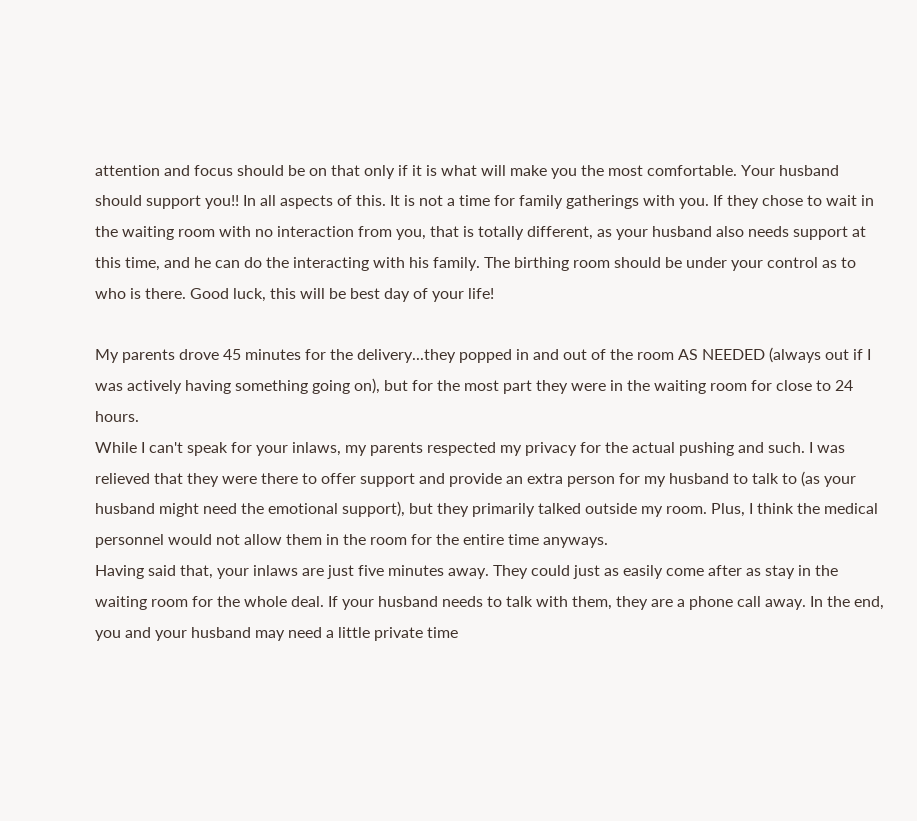attention and focus should be on that only if it is what will make you the most comfortable. Your husband should support you!! In all aspects of this. It is not a time for family gatherings with you. If they chose to wait in the waiting room with no interaction from you, that is totally different, as your husband also needs support at this time, and he can do the interacting with his family. The birthing room should be under your control as to who is there. Good luck, this will be best day of your life!

My parents drove 45 minutes for the delivery...they popped in and out of the room AS NEEDED (always out if I was actively having something going on), but for the most part they were in the waiting room for close to 24 hours.
While I can't speak for your inlaws, my parents respected my privacy for the actual pushing and such. I was relieved that they were there to offer support and provide an extra person for my husband to talk to (as your husband might need the emotional support), but they primarily talked outside my room. Plus, I think the medical personnel would not allow them in the room for the entire time anyways.
Having said that, your inlaws are just five minutes away. They could just as easily come after as stay in the waiting room for the whole deal. If your husband needs to talk with them, they are a phone call away. In the end, you and your husband may need a little private time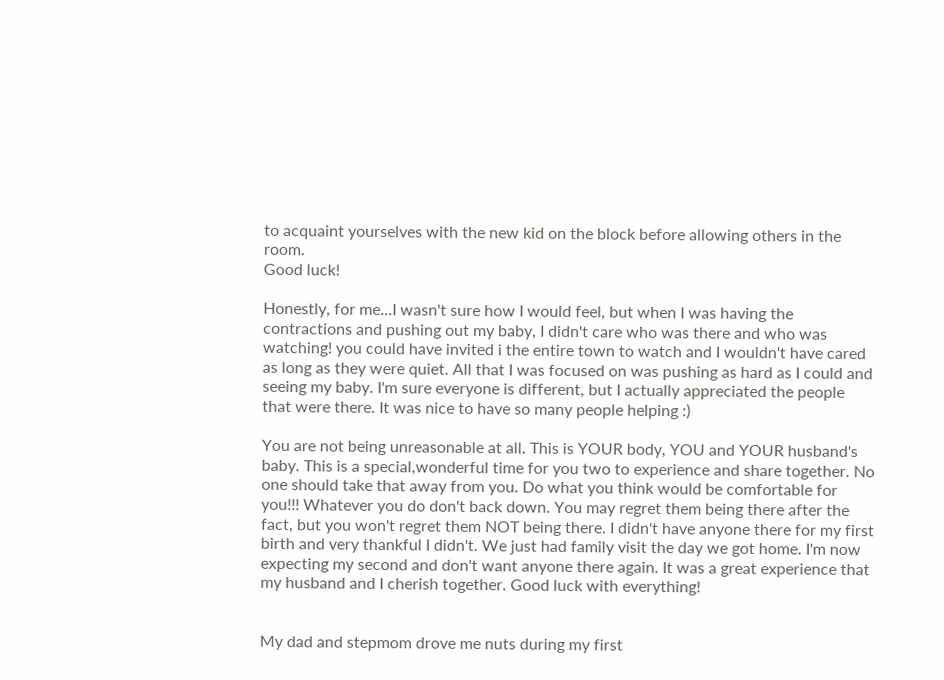to acquaint yourselves with the new kid on the block before allowing others in the room.
Good luck!

Honestly, for me...I wasn't sure how I would feel, but when I was having the contractions and pushing out my baby, I didn't care who was there and who was watching! you could have invited i the entire town to watch and I wouldn't have cared as long as they were quiet. All that I was focused on was pushing as hard as I could and seeing my baby. I'm sure everyone is different, but I actually appreciated the people that were there. It was nice to have so many people helping :)

You are not being unreasonable at all. This is YOUR body, YOU and YOUR husband's baby. This is a special,wonderful time for you two to experience and share together. No one should take that away from you. Do what you think would be comfortable for you!!! Whatever you do don't back down. You may regret them being there after the fact, but you won't regret them NOT being there. I didn't have anyone there for my first birth and very thankful I didn't. We just had family visit the day we got home. I'm now expecting my second and don't want anyone there again. It was a great experience that my husband and I cherish together. Good luck with everything!


My dad and stepmom drove me nuts during my first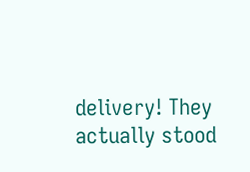delivery! They actually stood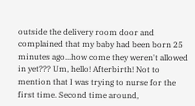outside the delivery room door and complained that my baby had been born 25 minutes ago...how come they weren't allowed in yet??? Um, hello! Afterbirth! Not to mention that I was trying to nurse for the first time. Second time around,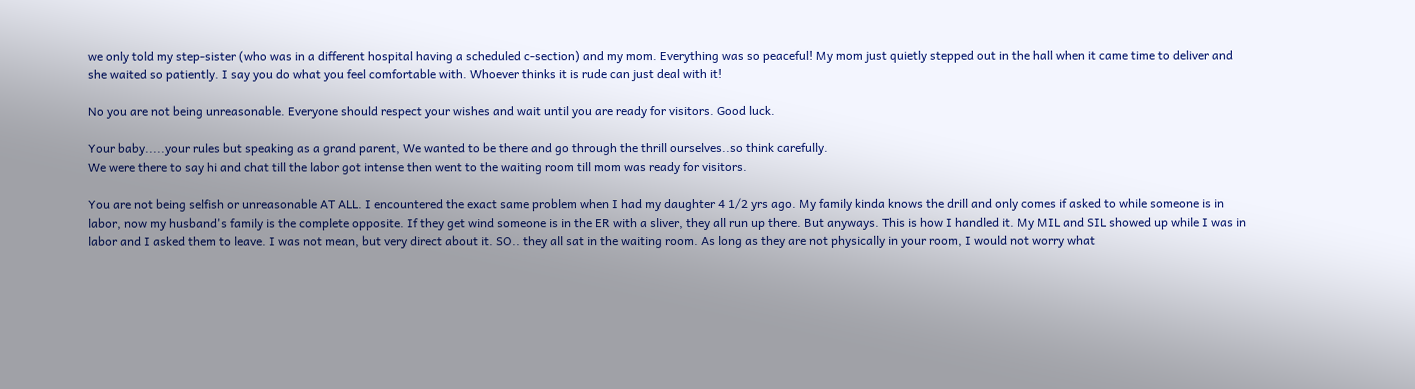we only told my step-sister (who was in a different hospital having a scheduled c-section) and my mom. Everything was so peaceful! My mom just quietly stepped out in the hall when it came time to deliver and she waited so patiently. I say you do what you feel comfortable with. Whoever thinks it is rude can just deal with it!

No you are not being unreasonable. Everyone should respect your wishes and wait until you are ready for visitors. Good luck.

Your baby.....your rules but speaking as a grand parent, We wanted to be there and go through the thrill ourselves..so think carefully.
We were there to say hi and chat till the labor got intense then went to the waiting room till mom was ready for visitors.

You are not being selfish or unreasonable AT ALL. I encountered the exact same problem when I had my daughter 4 1/2 yrs ago. My family kinda knows the drill and only comes if asked to while someone is in labor, now my husband's family is the complete opposite. If they get wind someone is in the ER with a sliver, they all run up there. But anyways. This is how I handled it. My MIL and SIL showed up while I was in labor and I asked them to leave. I was not mean, but very direct about it. SO.. they all sat in the waiting room. As long as they are not physically in your room, I would not worry what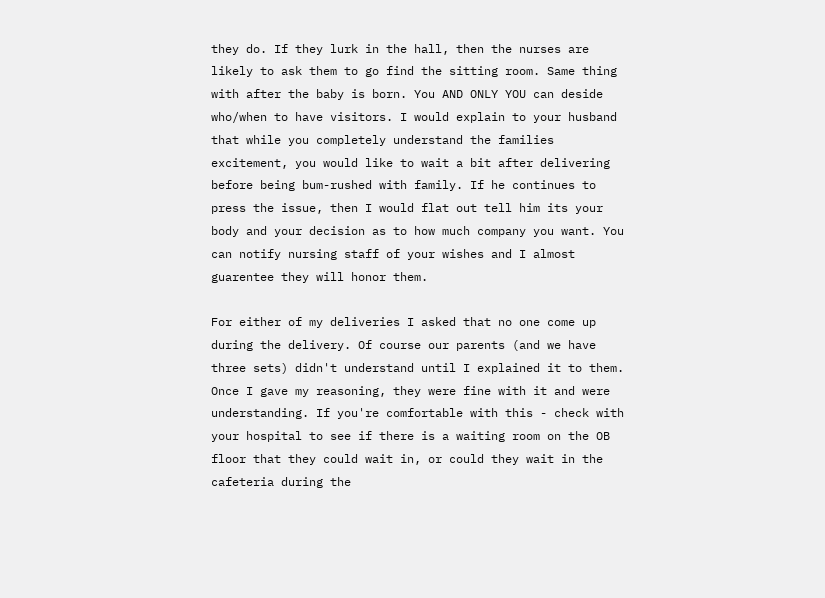they do. If they lurk in the hall, then the nurses are likely to ask them to go find the sitting room. Same thing with after the baby is born. You AND ONLY YOU can deside who/when to have visitors. I would explain to your husband that while you completely understand the families excitement, you would like to wait a bit after delivering before being bum-rushed with family. If he continues to press the issue, then I would flat out tell him its your body and your decision as to how much company you want. You can notify nursing staff of your wishes and I almost guarentee they will honor them.

For either of my deliveries I asked that no one come up during the delivery. Of course our parents (and we have three sets) didn't understand until I explained it to them. Once I gave my reasoning, they were fine with it and were understanding. If you're comfortable with this - check with your hospital to see if there is a waiting room on the OB floor that they could wait in, or could they wait in the cafeteria during the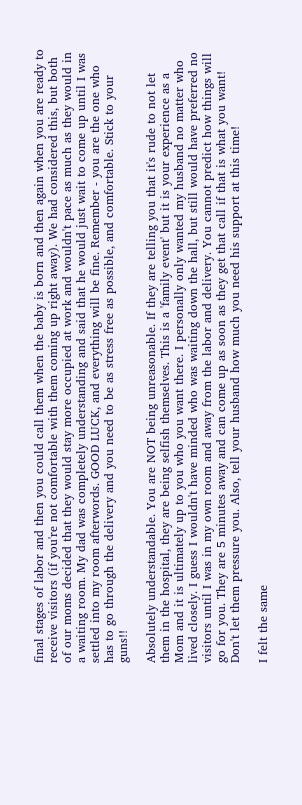final stages of labor and then you could call them when the baby is born and then again when you are ready to receive visitors (if you're not comfortable with them coming up right away). We had considered this, but both of our moms decided that they would stay more occupied at work and wouldn't pace as much as they would in a waiting room. My dad was completely understanding and said that he would just wait to come up until I was settled into my room afterwords. GOOD LUCK, and everything will be fine. Remember - you are the one who has to go through the delivery and you need to be as stress free as possible, and comfortable. Stick to your guns!!

Absolutely understandable. You are NOT being unreasonable. If they are telling you that it's rude to not let them in the hospital, they are being selfish themselves. This is a 'family event' but it is your experience as a Mom and it is ultimately up to you who you want there. I personally only wanted my husband no matter who lived closely. I guess I wouldn't have minded who was waiting down the hall, but still would have preferred no visitors until I was in my own room and away from the labor and delivery. You cannot predict how things will go for you. They are 5 minutes away and can come up as soon as they get that call if that is what you want! Don't let them pressure you. Also, tell your husband how much you need his support at this time!

I felt the same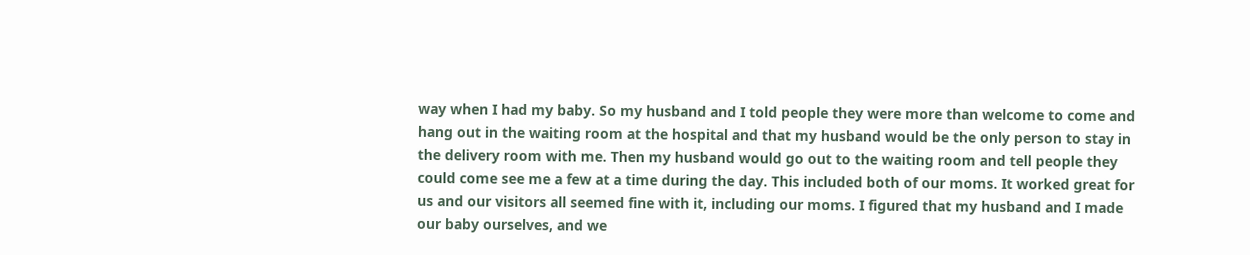way when I had my baby. So my husband and I told people they were more than welcome to come and hang out in the waiting room at the hospital and that my husband would be the only person to stay in the delivery room with me. Then my husband would go out to the waiting room and tell people they could come see me a few at a time during the day. This included both of our moms. It worked great for us and our visitors all seemed fine with it, including our moms. I figured that my husband and I made our baby ourselves, and we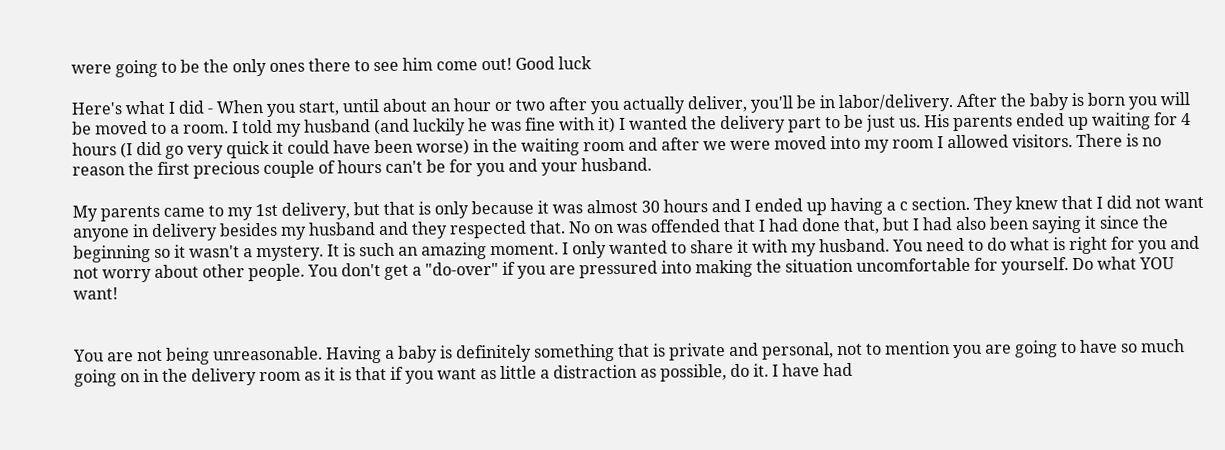were going to be the only ones there to see him come out! Good luck

Here's what I did - When you start, until about an hour or two after you actually deliver, you'll be in labor/delivery. After the baby is born you will be moved to a room. I told my husband (and luckily he was fine with it) I wanted the delivery part to be just us. His parents ended up waiting for 4 hours (I did go very quick it could have been worse) in the waiting room and after we were moved into my room I allowed visitors. There is no reason the first precious couple of hours can't be for you and your husband.

My parents came to my 1st delivery, but that is only because it was almost 30 hours and I ended up having a c section. They knew that I did not want anyone in delivery besides my husband and they respected that. No on was offended that I had done that, but I had also been saying it since the beginning so it wasn't a mystery. It is such an amazing moment. I only wanted to share it with my husband. You need to do what is right for you and not worry about other people. You don't get a "do-over" if you are pressured into making the situation uncomfortable for yourself. Do what YOU want!


You are not being unreasonable. Having a baby is definitely something that is private and personal, not to mention you are going to have so much going on in the delivery room as it is that if you want as little a distraction as possible, do it. I have had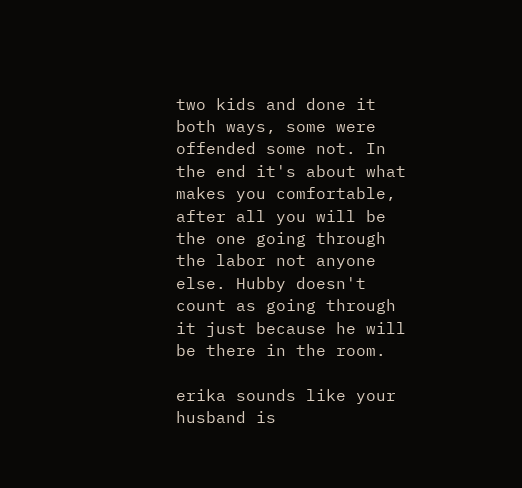two kids and done it both ways, some were offended some not. In the end it's about what makes you comfortable, after all you will be the one going through the labor not anyone else. Hubby doesn't count as going through it just because he will be there in the room.

erika sounds like your husband is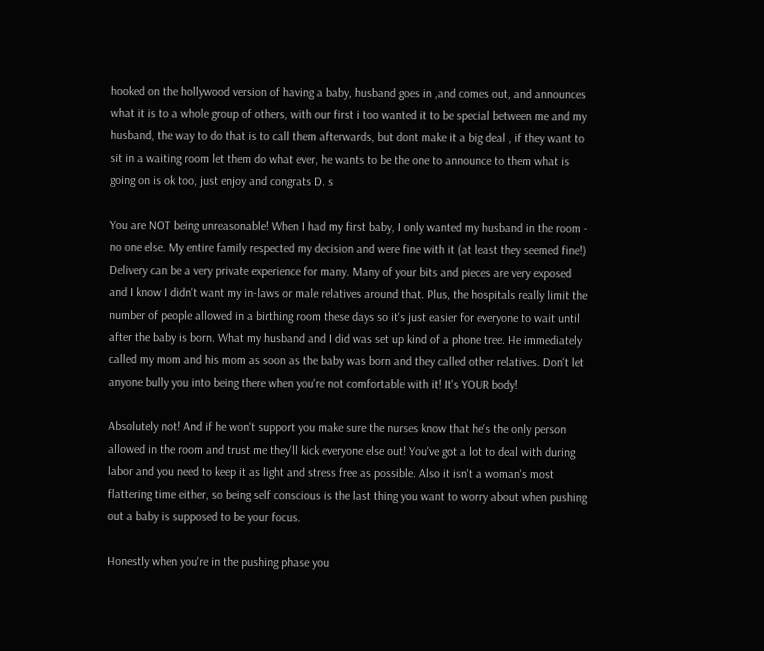hooked on the hollywood version of having a baby, husband goes in ,and comes out, and announces what it is to a whole group of others, with our first i too wanted it to be special between me and my husband, the way to do that is to call them afterwards, but dont make it a big deal , if they want to sit in a waiting room let them do what ever, he wants to be the one to announce to them what is going on is ok too, just enjoy and congrats D. s

You are NOT being unreasonable! When I had my first baby, I only wanted my husband in the room - no one else. My entire family respected my decision and were fine with it (at least they seemed fine!) Delivery can be a very private experience for many. Many of your bits and pieces are very exposed and I know I didn't want my in-laws or male relatives around that. Plus, the hospitals really limit the number of people allowed in a birthing room these days so it's just easier for everyone to wait until after the baby is born. What my husband and I did was set up kind of a phone tree. He immediately called my mom and his mom as soon as the baby was born and they called other relatives. Don't let anyone bully you into being there when you're not comfortable with it! It's YOUR body!

Absolutely not! And if he won't support you make sure the nurses know that he's the only person allowed in the room and trust me they'll kick everyone else out! You've got a lot to deal with during labor and you need to keep it as light and stress free as possible. Also it isn't a woman's most flattering time either, so being self conscious is the last thing you want to worry about when pushing out a baby is supposed to be your focus.

Honestly when you're in the pushing phase you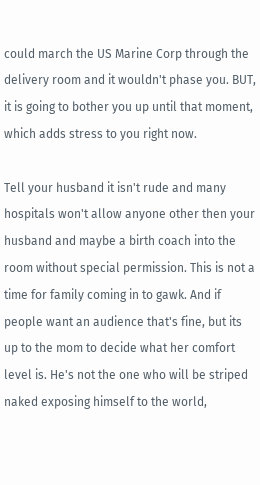could march the US Marine Corp through the delivery room and it wouldn't phase you. BUT, it is going to bother you up until that moment, which adds stress to you right now.

Tell your husband it isn't rude and many hospitals won't allow anyone other then your husband and maybe a birth coach into the room without special permission. This is not a time for family coming in to gawk. And if people want an audience that's fine, but its up to the mom to decide what her comfort level is. He's not the one who will be striped naked exposing himself to the world,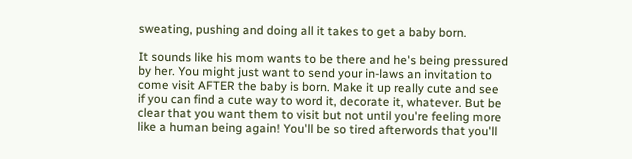sweating, pushing and doing all it takes to get a baby born.

It sounds like his mom wants to be there and he's being pressured by her. You might just want to send your in-laws an invitation to come visit AFTER the baby is born. Make it up really cute and see if you can find a cute way to word it, decorate it, whatever. But be clear that you want them to visit but not until you're feeling more like a human being again! You'll be so tired afterwords that you'll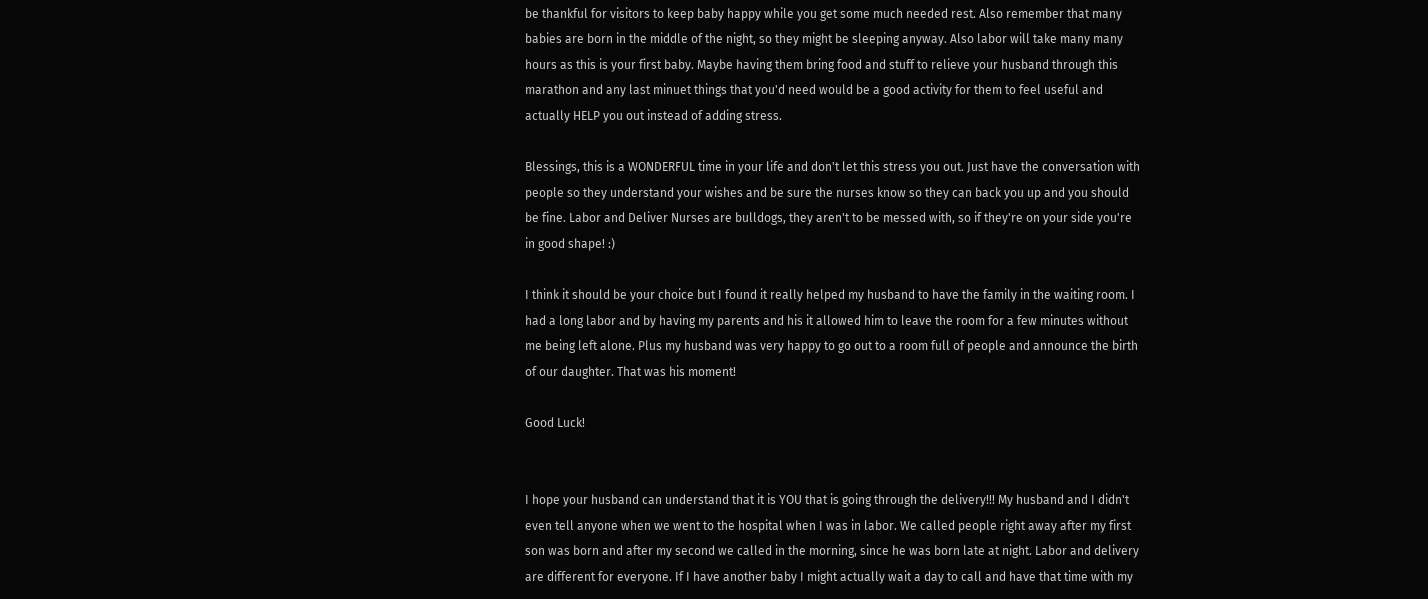be thankful for visitors to keep baby happy while you get some much needed rest. Also remember that many babies are born in the middle of the night, so they might be sleeping anyway. Also labor will take many many hours as this is your first baby. Maybe having them bring food and stuff to relieve your husband through this marathon and any last minuet things that you'd need would be a good activity for them to feel useful and actually HELP you out instead of adding stress.

Blessings, this is a WONDERFUL time in your life and don't let this stress you out. Just have the conversation with people so they understand your wishes and be sure the nurses know so they can back you up and you should be fine. Labor and Deliver Nurses are bulldogs, they aren't to be messed with, so if they're on your side you're in good shape! :)

I think it should be your choice but I found it really helped my husband to have the family in the waiting room. I had a long labor and by having my parents and his it allowed him to leave the room for a few minutes without me being left alone. Plus my husband was very happy to go out to a room full of people and announce the birth of our daughter. That was his moment!

Good Luck!


I hope your husband can understand that it is YOU that is going through the delivery!!! My husband and I didn't even tell anyone when we went to the hospital when I was in labor. We called people right away after my first son was born and after my second we called in the morning, since he was born late at night. Labor and delivery are different for everyone. If I have another baby I might actually wait a day to call and have that time with my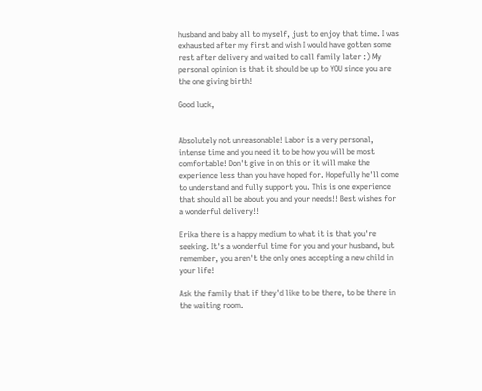husband and baby all to myself, just to enjoy that time. I was exhausted after my first and wish I would have gotten some rest after delivery and waited to call family later :) My personal opinion is that it should be up to YOU since you are the one giving birth!

Good luck,


Absolutely not unreasonable! Labor is a very personal, intense time and you need it to be how you will be most comfortable! Don't give in on this or it will make the experience less than you have hoped for. Hopefully he'll come to understand and fully support you. This is one experience that should all be about you and your needs!! Best wishes for a wonderful delivery!!

Erika there is a happy medium to what it is that you're seeking. It's a wonderful time for you and your husband, but remember, you aren't the only ones accepting a new child in your life!

Ask the family that if they'd like to be there, to be there in the waiting room.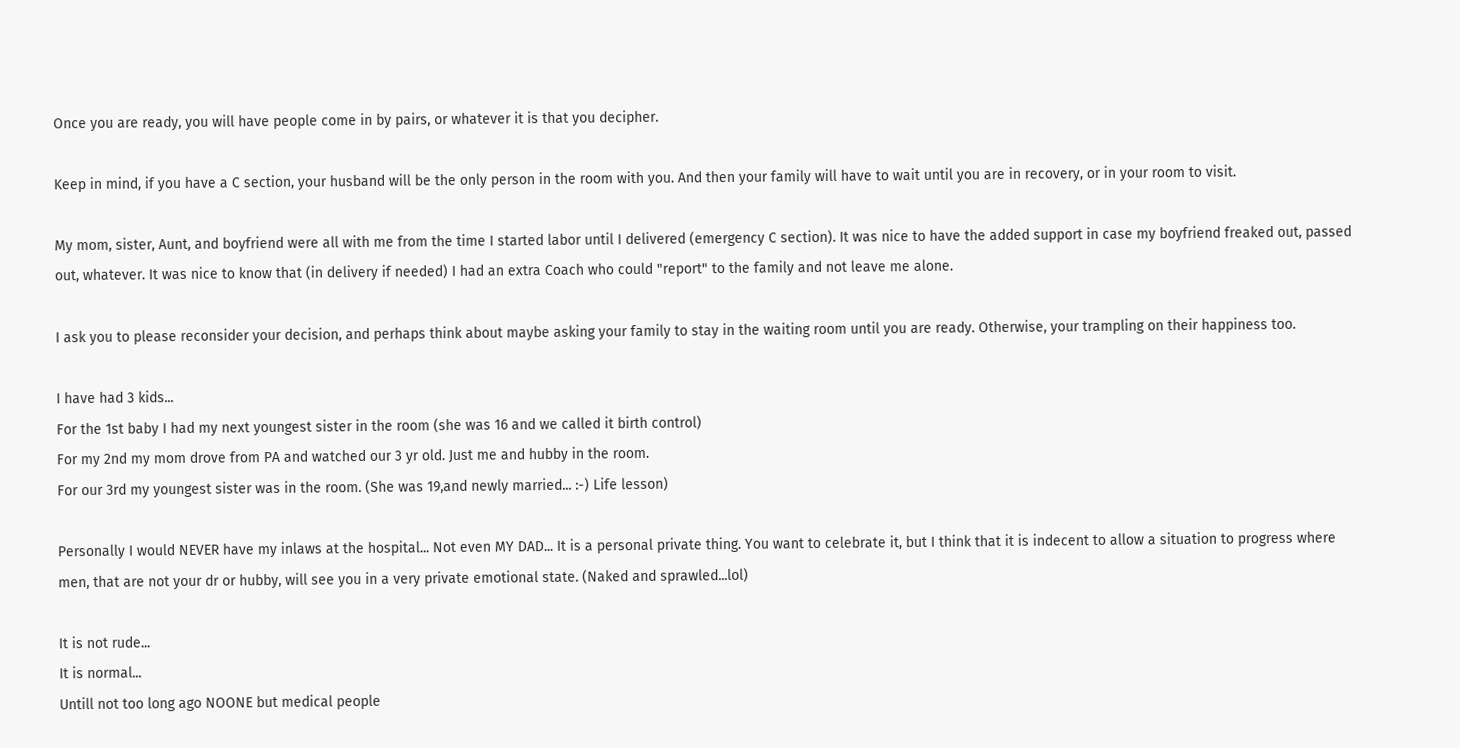Once you are ready, you will have people come in by pairs, or whatever it is that you decipher.

Keep in mind, if you have a C section, your husband will be the only person in the room with you. And then your family will have to wait until you are in recovery, or in your room to visit.

My mom, sister, Aunt, and boyfriend were all with me from the time I started labor until I delivered (emergency C section). It was nice to have the added support in case my boyfriend freaked out, passed out, whatever. It was nice to know that (in delivery if needed) I had an extra Coach who could "report" to the family and not leave me alone.

I ask you to please reconsider your decision, and perhaps think about maybe asking your family to stay in the waiting room until you are ready. Otherwise, your trampling on their happiness too.

I have had 3 kids...
For the 1st baby I had my next youngest sister in the room (she was 16 and we called it birth control)
For my 2nd my mom drove from PA and watched our 3 yr old. Just me and hubby in the room.
For our 3rd my youngest sister was in the room. (She was 19,and newly married... :-) Life lesson)

Personally I would NEVER have my inlaws at the hospital... Not even MY DAD... It is a personal private thing. You want to celebrate it, but I think that it is indecent to allow a situation to progress where men, that are not your dr or hubby, will see you in a very private emotional state. (Naked and sprawled...lol)

It is not rude...
It is normal...
Untill not too long ago NOONE but medical people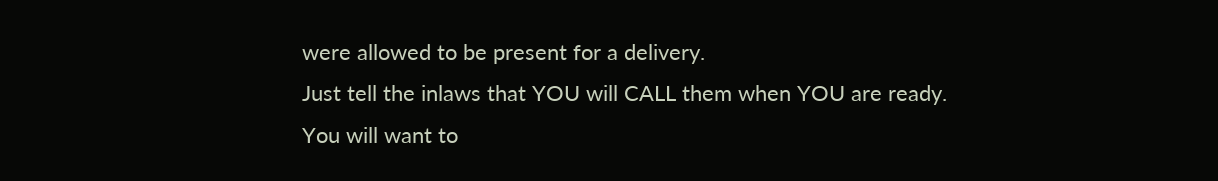were allowed to be present for a delivery.
Just tell the inlaws that YOU will CALL them when YOU are ready.
You will want to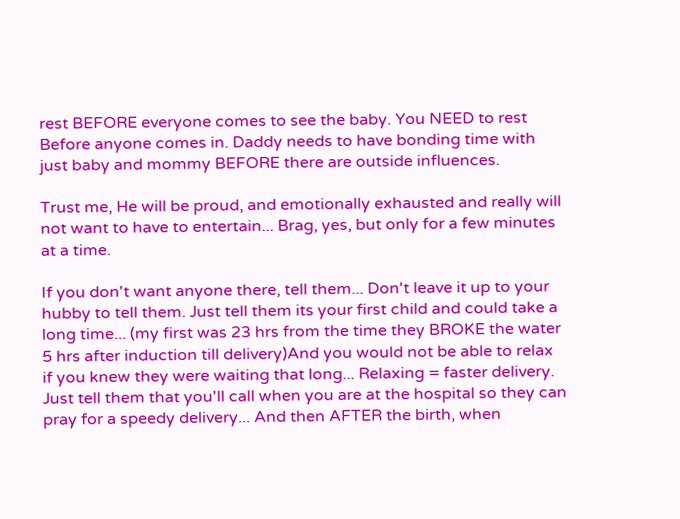rest BEFORE everyone comes to see the baby. You NEED to rest Before anyone comes in. Daddy needs to have bonding time with just baby and mommy BEFORE there are outside influences.

Trust me, He will be proud, and emotionally exhausted and really will not want to have to entertain... Brag, yes, but only for a few minutes at a time.

If you don't want anyone there, tell them... Don't leave it up to your hubby to tell them. Just tell them its your first child and could take a long time... (my first was 23 hrs from the time they BROKE the water 5 hrs after induction till delivery)And you would not be able to relax if you knew they were waiting that long... Relaxing = faster delivery. Just tell them that you'll call when you are at the hospital so they can pray for a speedy delivery... And then AFTER the birth, when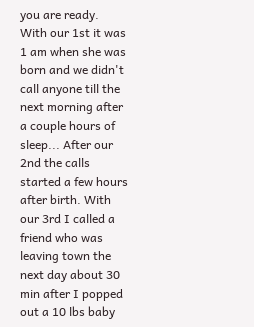you are ready.
With our 1st it was 1 am when she was born and we didn't call anyone till the next morning after a couple hours of sleep... After our 2nd the calls started a few hours after birth. With our 3rd I called a friend who was leaving town the next day about 30 min after I popped out a 10 lbs baby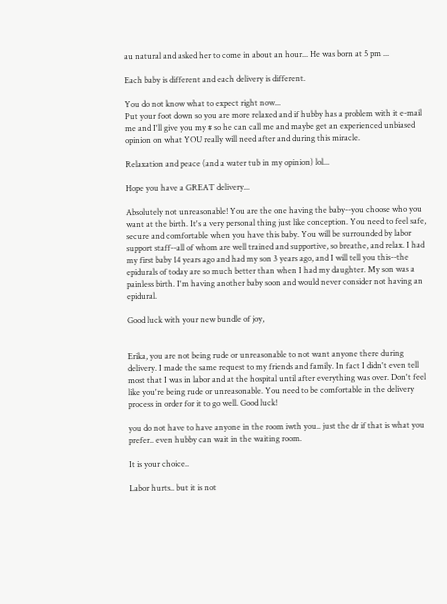au natural and asked her to come in about an hour... He was born at 5 pm ...

Each baby is different and each delivery is different.

You do not know what to expect right now...
Put your foot down so you are more relaxed and if hubby has a problem with it e-mail me and I'll give you my # so he can call me and maybe get an experienced unbiased opinion on what YOU really will need after and during this miracle.

Relaxation and peace (and a water tub in my opinion) lol...

Hope you have a GREAT delivery...

Absolutely not unreasonable! You are the one having the baby--you choose who you want at the birth. It's a very personal thing just like conception. You need to feel safe, secure and comfortable when you have this baby. You will be surrounded by labor support staff--all of whom are well trained and supportive, so breathe, and relax. I had my first baby 14 years ago and had my son 3 years ago, and I will tell you this--the epidurals of today are so much better than when I had my daughter. My son was a painless birth. I'm having another baby soon and would never consider not having an epidural.

Good luck with your new bundle of joy,


Erika, you are not being rude or unreasonable to not want anyone there during delivery. I made the same request to my friends and family. In fact I didn't even tell most that I was in labor and at the hospital until after everything was over. Don't feel like you're being rude or unreasonable. You need to be comfortable in the delivery process in order for it to go well. Good luck!

you do not have to have anyone in the room iwth you.. just the dr if that is what you prefer.. even hubby can wait in the waiting room.

It is your choice..

Labor hurts.. but it is not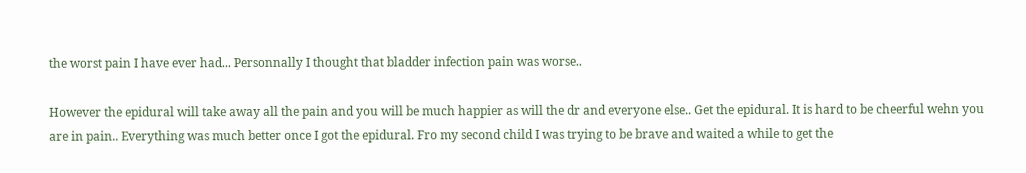the worst pain I have ever had... Personnally I thought that bladder infection pain was worse..

However the epidural will take away all the pain and you will be much happier as will the dr and everyone else.. Get the epidural. It is hard to be cheerful wehn you are in pain.. Everything was much better once I got the epidural. Fro my second child I was trying to be brave and waited a while to get the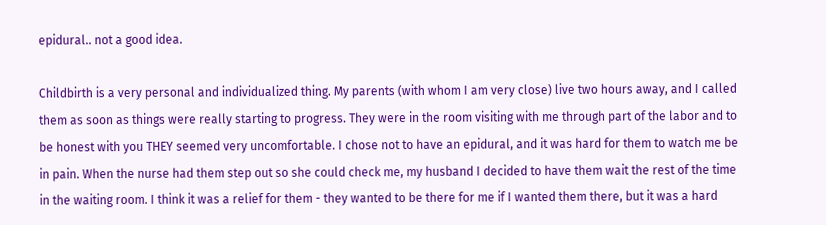epidural.. not a good idea.

Childbirth is a very personal and individualized thing. My parents (with whom I am very close) live two hours away, and I called them as soon as things were really starting to progress. They were in the room visiting with me through part of the labor and to be honest with you THEY seemed very uncomfortable. I chose not to have an epidural, and it was hard for them to watch me be in pain. When the nurse had them step out so she could check me, my husband I decided to have them wait the rest of the time in the waiting room. I think it was a relief for them - they wanted to be there for me if I wanted them there, but it was a hard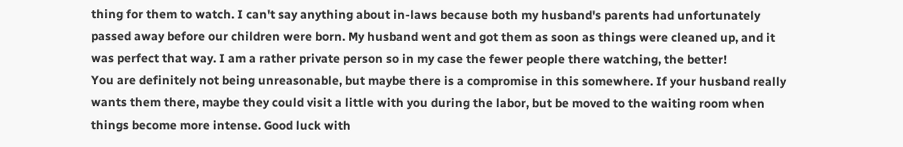thing for them to watch. I can't say anything about in-laws because both my husband's parents had unfortunately passed away before our children were born. My husband went and got them as soon as things were cleaned up, and it was perfect that way. I am a rather private person so in my case the fewer people there watching, the better!
You are definitely not being unreasonable, but maybe there is a compromise in this somewhere. If your husband really wants them there, maybe they could visit a little with you during the labor, but be moved to the waiting room when things become more intense. Good luck with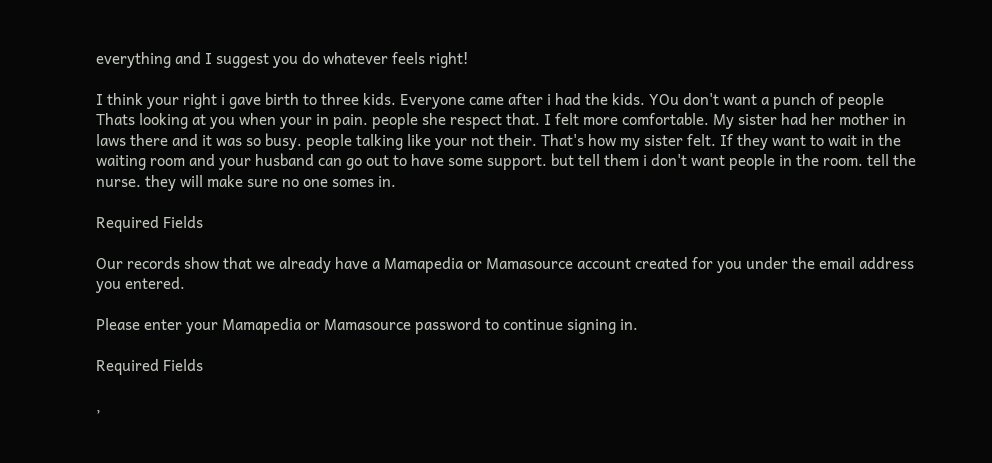everything and I suggest you do whatever feels right!

I think your right i gave birth to three kids. Everyone came after i had the kids. YOu don't want a punch of people Thats looking at you when your in pain. people she respect that. I felt more comfortable. My sister had her mother in laws there and it was so busy. people talking like your not their. That's how my sister felt. If they want to wait in the waiting room and your husband can go out to have some support. but tell them i don't want people in the room. tell the nurse. they will make sure no one somes in.

Required Fields

Our records show that we already have a Mamapedia or Mamasource account created for you under the email address you entered.

Please enter your Mamapedia or Mamasource password to continue signing in.

Required Fields

,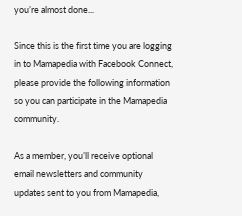you’re almost done...

Since this is the first time you are logging in to Mamapedia with Facebook Connect, please provide the following information so you can participate in the Mamapedia community.

As a member, you’ll receive optional email newsletters and community updates sent to you from Mamapedia,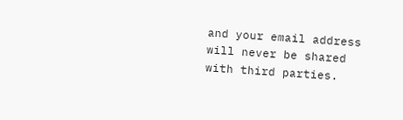and your email address will never be shared with third parties.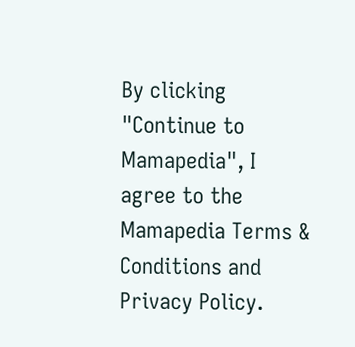By clicking "Continue to Mamapedia", I agree to the Mamapedia Terms & Conditions and Privacy Policy.